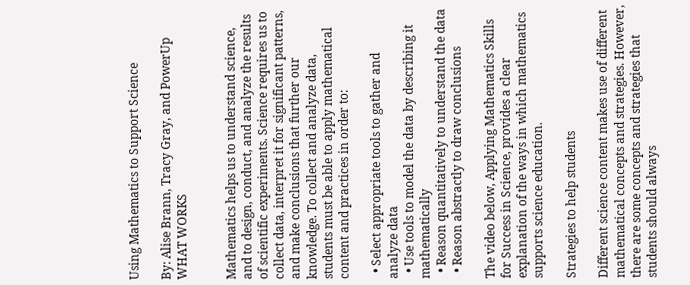Using Mathematics to Support Science

By: Alise Brann, Tracy Gray, and PowerUp WHAT WORKS


Mathematics helps us to understand science, and to design, conduct, and analyze the results of scientific experiments. Science requires us to collect data, interpret it for significant patterns, and make conclusions that further our knowledge. To collect and analyze data, students must be able to apply mathematical content and practices in order to:

  • Select appropriate tools to gather and analyze data
  • Use tools to model the data by describing it mathematically
  • Reason quantitatively to understand the data
  • Reason abstractly to draw conclusions

The video below, Applying Mathematics Skills for Success in Science, provides a clear explanation of the ways in which mathematics supports science education.

Strategies to help students

Different science content makes use of different mathematical concepts and strategies. However, there are some concepts and strategies that students should always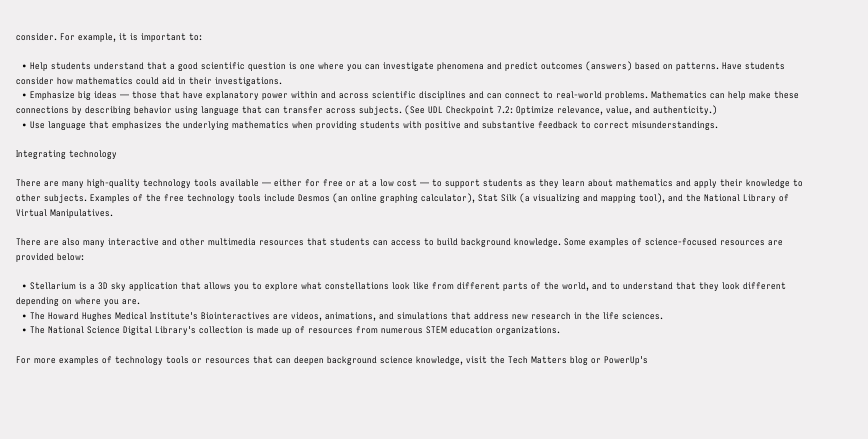consider. For example, it is important to:

  • Help students understand that a good scientific question is one where you can investigate phenomena and predict outcomes (answers) based on patterns. Have students consider how mathematics could aid in their investigations.
  • Emphasize big ideas — those that have explanatory power within and across scientific disciplines and can connect to real-world problems. Mathematics can help make these connections by describing behavior using language that can transfer across subjects. (See UDL Checkpoint 7.2: Optimize relevance, value, and authenticity.)
  • Use language that emphasizes the underlying mathematics when providing students with positive and substantive feedback to correct misunderstandings.

Integrating technology

There are many high-quality technology tools available — either for free or at a low cost — to support students as they learn about mathematics and apply their knowledge to other subjects. Examples of the free technology tools include Desmos (an online graphing calculator), Stat Silk (a visualizing and mapping tool), and the National Library of Virtual Manipulatives.

There are also many interactive and other multimedia resources that students can access to build background knowledge. Some examples of science-focused resources are provided below:

  • Stellarium is a 3D sky application that allows you to explore what constellations look like from different parts of the world, and to understand that they look different depending on where you are.
  • The Howard Hughes Medical Institute's Biointeractives are videos, animations, and simulations that address new research in the life sciences.
  • The National Science Digital Library's collection is made up of resources from numerous STEM education organizations.

For more examples of technology tools or resources that can deepen background science knowledge, visit the Tech Matters blog or PowerUp's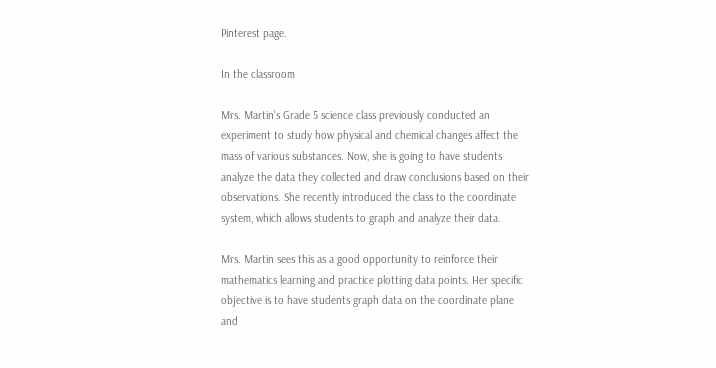Pinterest page.

In the classroom

Mrs. Martin's Grade 5 science class previously conducted an experiment to study how physical and chemical changes affect the mass of various substances. Now, she is going to have students analyze the data they collected and draw conclusions based on their observations. She recently introduced the class to the coordinate system, which allows students to graph and analyze their data.

Mrs. Martin sees this as a good opportunity to reinforce their mathematics learning and practice plotting data points. Her specific objective is to have students graph data on the coordinate plane and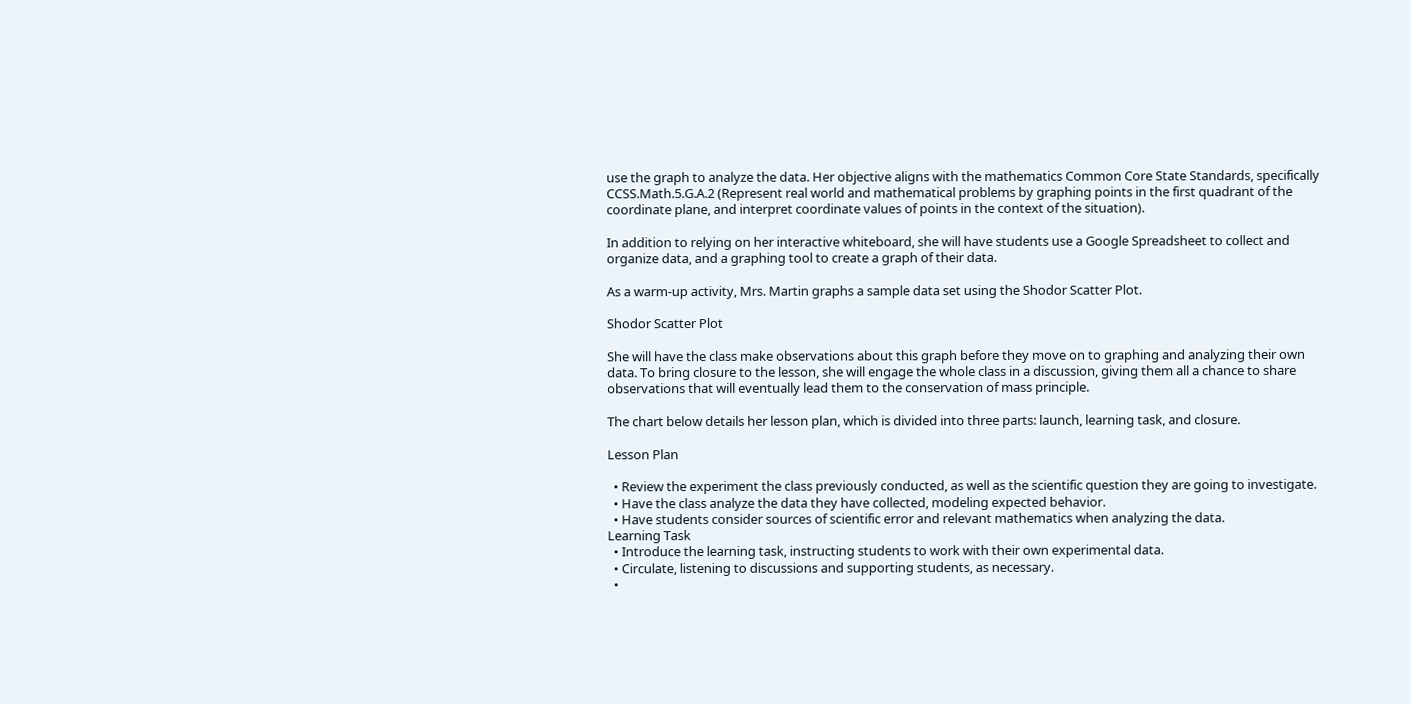use the graph to analyze the data. Her objective aligns with the mathematics Common Core State Standards, specifically CCSS.Math.5.G.A.2 (Represent real world and mathematical problems by graphing points in the first quadrant of the coordinate plane, and interpret coordinate values of points in the context of the situation).

In addition to relying on her interactive whiteboard, she will have students use a Google Spreadsheet to collect and organize data, and a graphing tool to create a graph of their data.

As a warm-up activity, Mrs. Martin graphs a sample data set using the Shodor Scatter Plot.

Shodor Scatter Plot

She will have the class make observations about this graph before they move on to graphing and analyzing their own data. To bring closure to the lesson, she will engage the whole class in a discussion, giving them all a chance to share observations that will eventually lead them to the conservation of mass principle.

The chart below details her lesson plan, which is divided into three parts: launch, learning task, and closure.

Lesson Plan

  • Review the experiment the class previously conducted, as well as the scientific question they are going to investigate.
  • Have the class analyze the data they have collected, modeling expected behavior.
  • Have students consider sources of scientific error and relevant mathematics when analyzing the data.
Learning Task
  • Introduce the learning task, instructing students to work with their own experimental data.
  • Circulate, listening to discussions and supporting students, as necessary.
  •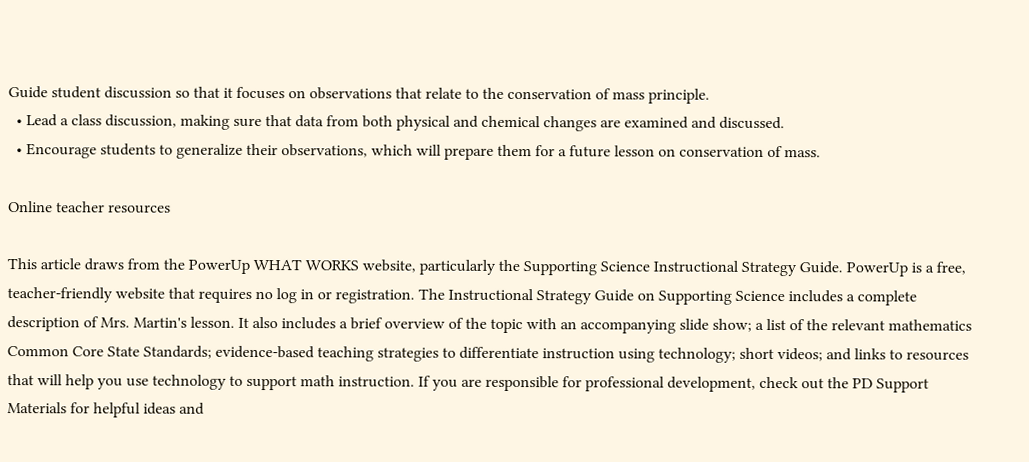Guide student discussion so that it focuses on observations that relate to the conservation of mass principle.
  • Lead a class discussion, making sure that data from both physical and chemical changes are examined and discussed.
  • Encourage students to generalize their observations, which will prepare them for a future lesson on conservation of mass.

Online teacher resources

This article draws from the PowerUp WHAT WORKS website, particularly the Supporting Science Instructional Strategy Guide. PowerUp is a free, teacher-friendly website that requires no log in or registration. The Instructional Strategy Guide on Supporting Science includes a complete description of Mrs. Martin's lesson. It also includes a brief overview of the topic with an accompanying slide show; a list of the relevant mathematics Common Core State Standards; evidence-based teaching strategies to differentiate instruction using technology; short videos; and links to resources that will help you use technology to support math instruction. If you are responsible for professional development, check out the PD Support Materials for helpful ideas and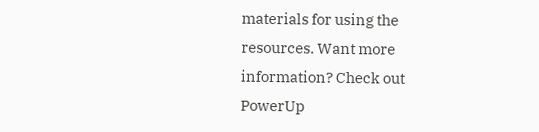materials for using the resources. Want more information? Check out PowerUp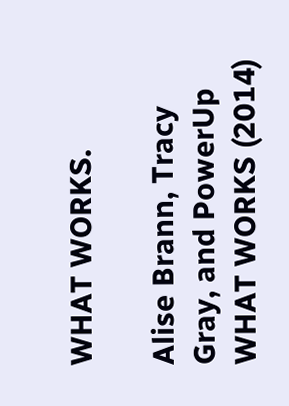WHAT WORKS.

Alise Brann, Tracy Gray, and PowerUp WHAT WORKS (2014)